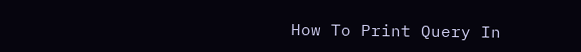How To Print Query In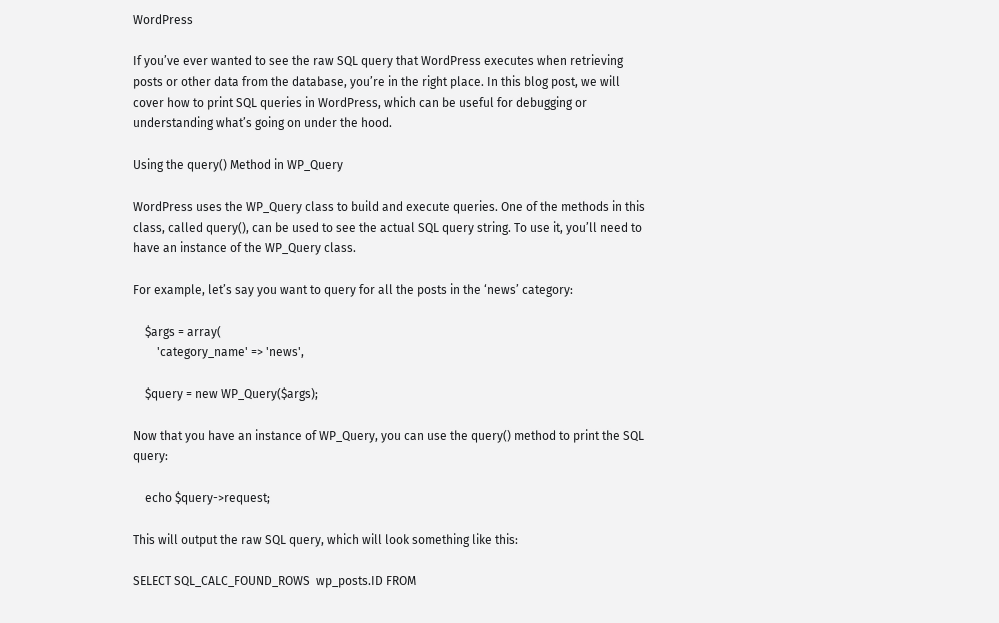WordPress

If you’ve ever wanted to see the raw SQL query that WordPress executes when retrieving posts or other data from the database, you’re in the right place. In this blog post, we will cover how to print SQL queries in WordPress, which can be useful for debugging or understanding what’s going on under the hood.

Using the query() Method in WP_Query

WordPress uses the WP_Query class to build and execute queries. One of the methods in this class, called query(), can be used to see the actual SQL query string. To use it, you’ll need to have an instance of the WP_Query class.

For example, let’s say you want to query for all the posts in the ‘news’ category:

    $args = array(
        'category_name' => 'news',

    $query = new WP_Query($args);

Now that you have an instance of WP_Query, you can use the query() method to print the SQL query:

    echo $query->request;

This will output the raw SQL query, which will look something like this:

SELECT SQL_CALC_FOUND_ROWS  wp_posts.ID FROM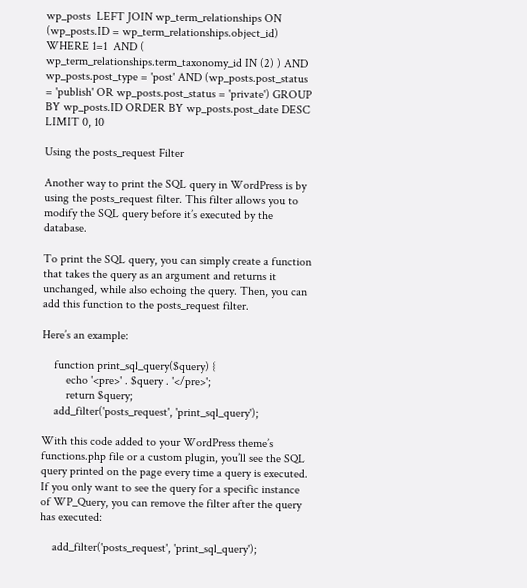wp_posts  LEFT JOIN wp_term_relationships ON (wp_posts.ID = wp_term_relationships.object_id) WHERE 1=1  AND ( wp_term_relationships.term_taxonomy_id IN (2) ) AND wp_posts.post_type = 'post' AND (wp_posts.post_status = 'publish' OR wp_posts.post_status = 'private') GROUP BY wp_posts.ID ORDER BY wp_posts.post_date DESC LIMIT 0, 10

Using the posts_request Filter

Another way to print the SQL query in WordPress is by using the posts_request filter. This filter allows you to modify the SQL query before it’s executed by the database.

To print the SQL query, you can simply create a function that takes the query as an argument and returns it unchanged, while also echoing the query. Then, you can add this function to the posts_request filter.

Here’s an example:

    function print_sql_query($query) {
        echo '<pre>' . $query . '</pre>';
        return $query;
    add_filter('posts_request', 'print_sql_query');

With this code added to your WordPress theme’s functions.php file or a custom plugin, you’ll see the SQL query printed on the page every time a query is executed. If you only want to see the query for a specific instance of WP_Query, you can remove the filter after the query has executed:

    add_filter('posts_request', 'print_sql_query');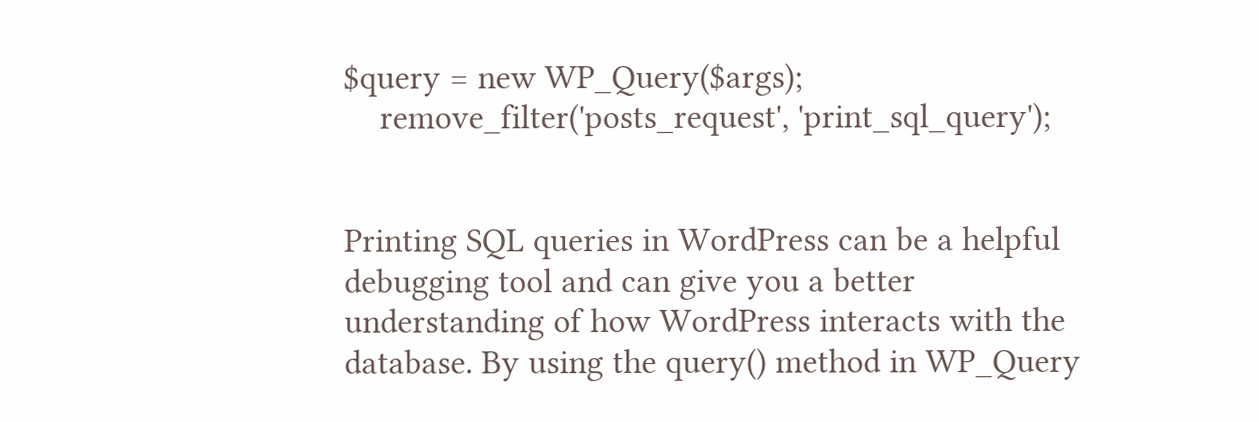$query = new WP_Query($args);
    remove_filter('posts_request', 'print_sql_query');


Printing SQL queries in WordPress can be a helpful debugging tool and can give you a better understanding of how WordPress interacts with the database. By using the query() method in WP_Query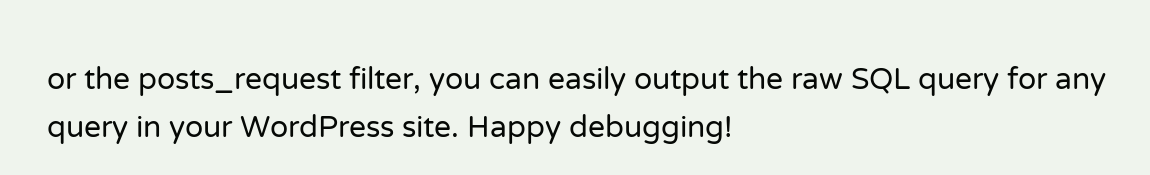or the posts_request filter, you can easily output the raw SQL query for any query in your WordPress site. Happy debugging!